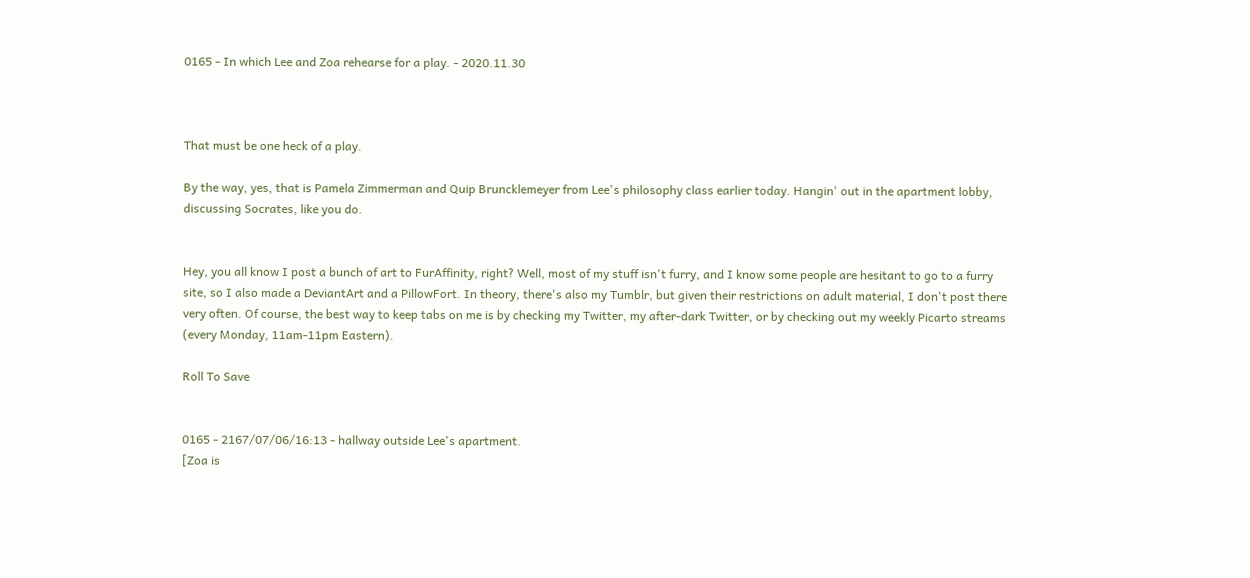0165 - In which Lee and Zoa rehearse for a play. - 2020.11.30



That must be one heck of a play.

By the way, yes, that is Pamela Zimmerman and Quip Bruncklemeyer from Lee's philosophy class earlier today. Hangin' out in the apartment lobby, discussing Socrates, like you do.


Hey, you all know I post a bunch of art to FurAffinity, right? Well, most of my stuff isn't furry, and I know some people are hesitant to go to a furry site, so I also made a DeviantArt and a PillowFort. In theory, there's also my Tumblr, but given their restrictions on adult material, I don't post there very often. Of course, the best way to keep tabs on me is by checking my Twitter, my after-dark Twitter, or by checking out my weekly Picarto streams (every Monday, 11am-11pm Eastern).

Roll To Save


0165 - 2167/07/06/16:13 - hallway outside Lee's apartment.
[Zoa is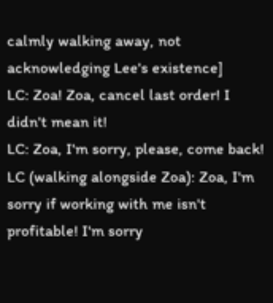calmly walking away, not acknowledging Lee's existence]
LC: Zoa! Zoa, cancel last order! I didn't mean it!
LC: Zoa, I'm sorry, please, come back!
LC (walking alongside Zoa): Zoa, I'm sorry if working with me isn't profitable! I'm sorry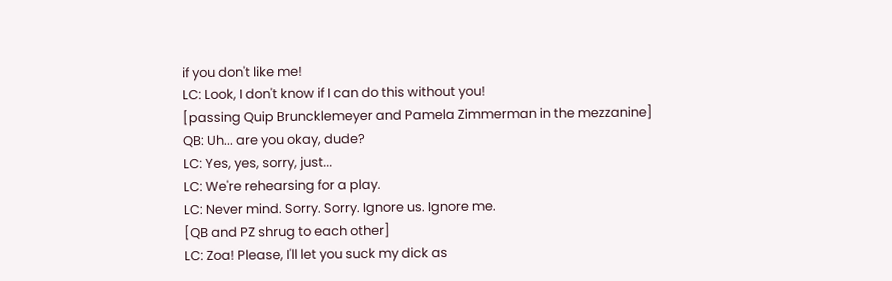if you don't like me!
LC: Look, I don't know if I can do this without you!
[passing Quip Bruncklemeyer and Pamela Zimmerman in the mezzanine]
QB: Uh... are you okay, dude?
LC: Yes, yes, sorry, just...
LC: We're rehearsing for a play.
LC: Never mind. Sorry. Sorry. Ignore us. Ignore me.
[QB and PZ shrug to each other]
LC: Zoa! Please, I'll let you suck my dick as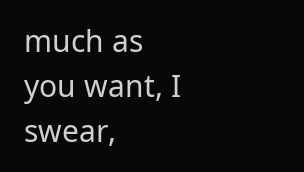much as you want, I swear,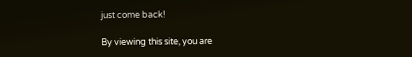just come back!

By viewing this site, you are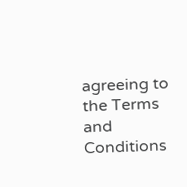agreeing to the Terms and Conditions